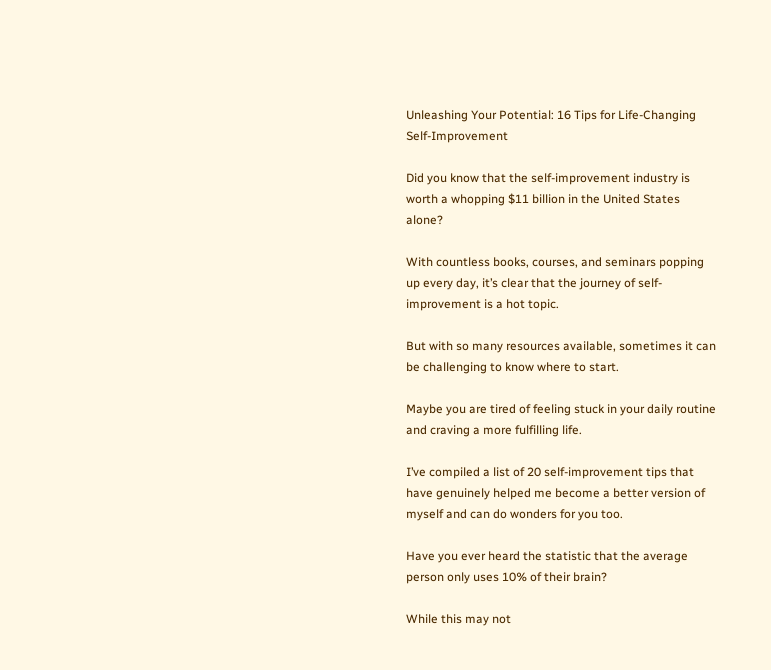Unleashing Your Potential: 16 Tips for Life-Changing Self-Improvement

Did you know that the self-improvement industry is worth a whopping $11 billion in the United States alone?

With countless books, courses, and seminars popping up every day, it’s clear that the journey of self-improvement is a hot topic.

But with so many resources available, sometimes it can be challenging to know where to start.

Maybe you are tired of feeling stuck in your daily routine and craving a more fulfilling life.

I’ve compiled a list of 20 self-improvement tips that have genuinely helped me become a better version of myself and can do wonders for you too.

Have you ever heard the statistic that the average person only uses 10% of their brain?

While this may not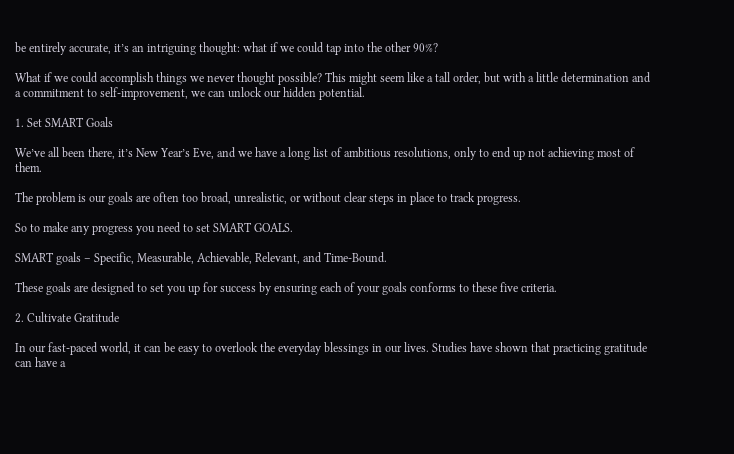be entirely accurate, it’s an intriguing thought: what if we could tap into the other 90%?

What if we could accomplish things we never thought possible? This might seem like a tall order, but with a little determination and a commitment to self-improvement, we can unlock our hidden potential.

1. Set SMART Goals

We’ve all been there, it’s New Year’s Eve, and we have a long list of ambitious resolutions, only to end up not achieving most of them.

The problem is our goals are often too broad, unrealistic, or without clear steps in place to track progress.

So to make any progress you need to set SMART GOALS.

SMART goals – Specific, Measurable, Achievable, Relevant, and Time-Bound.

These goals are designed to set you up for success by ensuring each of your goals conforms to these five criteria.

2. Cultivate Gratitude

In our fast-paced world, it can be easy to overlook the everyday blessings in our lives. Studies have shown that practicing gratitude can have a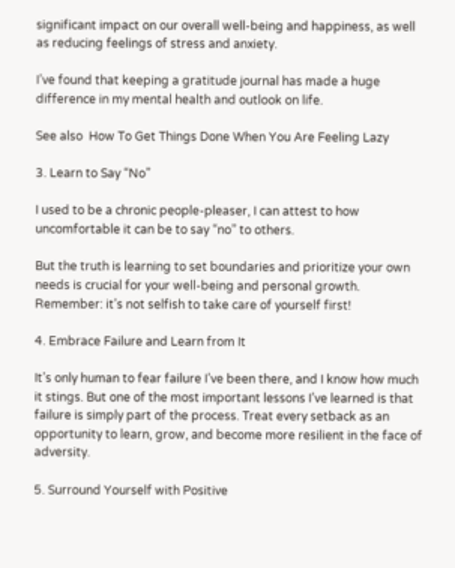significant impact on our overall well-being and happiness, as well as reducing feelings of stress and anxiety.

I’ve found that keeping a gratitude journal has made a huge difference in my mental health and outlook on life.

See also  How To Get Things Done When You Are Feeling Lazy

3. Learn to Say “No”

I used to be a chronic people-pleaser, I can attest to how uncomfortable it can be to say “no” to others.

But the truth is learning to set boundaries and prioritize your own needs is crucial for your well-being and personal growth. Remember: it’s not selfish to take care of yourself first!

4. Embrace Failure and Learn from It

It’s only human to fear failure I’ve been there, and I know how much it stings. But one of the most important lessons I’ve learned is that failure is simply part of the process. Treat every setback as an opportunity to learn, grow, and become more resilient in the face of adversity.

5. Surround Yourself with Positive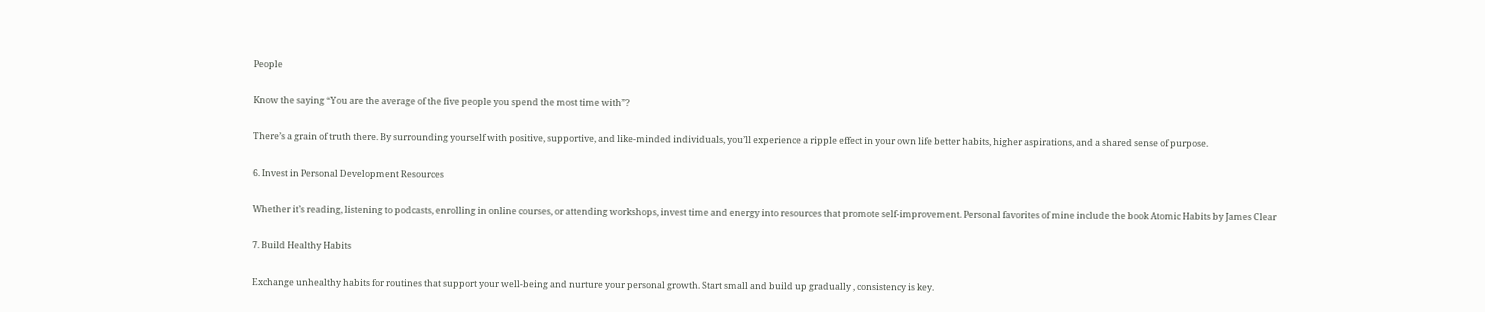People

Know the saying “You are the average of the five people you spend the most time with”?

There’s a grain of truth there. By surrounding yourself with positive, supportive, and like-minded individuals, you’ll experience a ripple effect in your own life better habits, higher aspirations, and a shared sense of purpose.

6. Invest in Personal Development Resources

Whether it’s reading, listening to podcasts, enrolling in online courses, or attending workshops, invest time and energy into resources that promote self-improvement. Personal favorites of mine include the book Atomic Habits by James Clear

7. Build Healthy Habits

Exchange unhealthy habits for routines that support your well-being and nurture your personal growth. Start small and build up gradually , consistency is key.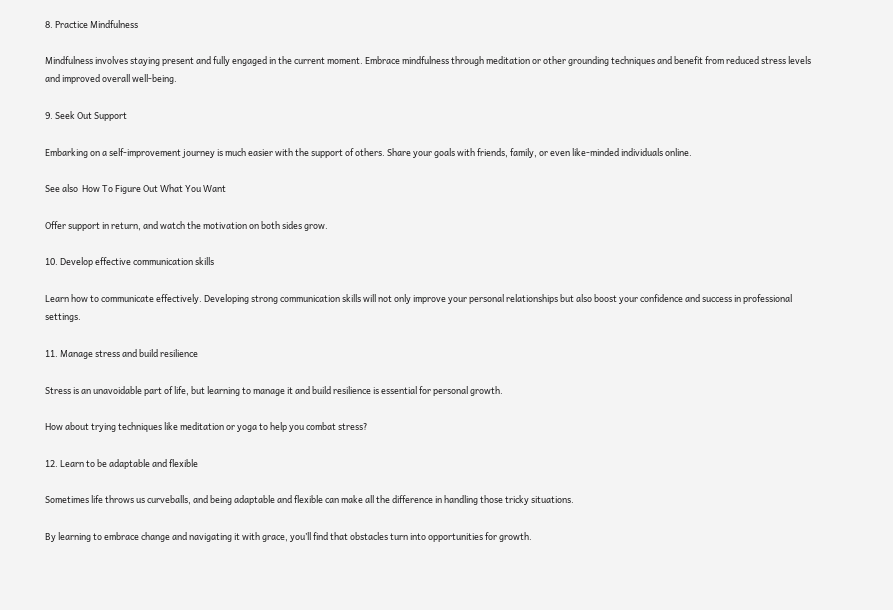8. Practice Mindfulness

Mindfulness involves staying present and fully engaged in the current moment. Embrace mindfulness through meditation or other grounding techniques and benefit from reduced stress levels and improved overall well-being.

9. Seek Out Support

Embarking on a self-improvement journey is much easier with the support of others. Share your goals with friends, family, or even like-minded individuals online.

See also  How To Figure Out What You Want

Offer support in return, and watch the motivation on both sides grow.

10. Develop effective communication skills

Learn how to communicate effectively. Developing strong communication skills will not only improve your personal relationships but also boost your confidence and success in professional settings.

11. Manage stress and build resilience

Stress is an unavoidable part of life, but learning to manage it and build resilience is essential for personal growth.

How about trying techniques like meditation or yoga to help you combat stress?

12. Learn to be adaptable and flexible

Sometimes life throws us curveballs, and being adaptable and flexible can make all the difference in handling those tricky situations.

By learning to embrace change and navigating it with grace, you’ll find that obstacles turn into opportunities for growth.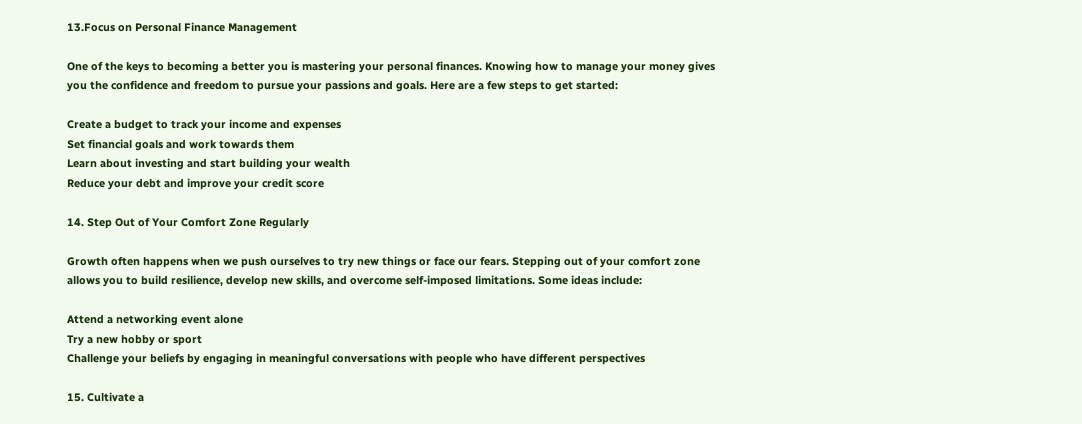13.Focus on Personal Finance Management

One of the keys to becoming a better you is mastering your personal finances. Knowing how to manage your money gives you the confidence and freedom to pursue your passions and goals. Here are a few steps to get started:

Create a budget to track your income and expenses
Set financial goals and work towards them
Learn about investing and start building your wealth
Reduce your debt and improve your credit score

14. Step Out of Your Comfort Zone Regularly

Growth often happens when we push ourselves to try new things or face our fears. Stepping out of your comfort zone allows you to build resilience, develop new skills, and overcome self-imposed limitations. Some ideas include:

Attend a networking event alone
Try a new hobby or sport
Challenge your beliefs by engaging in meaningful conversations with people who have different perspectives

15. Cultivate a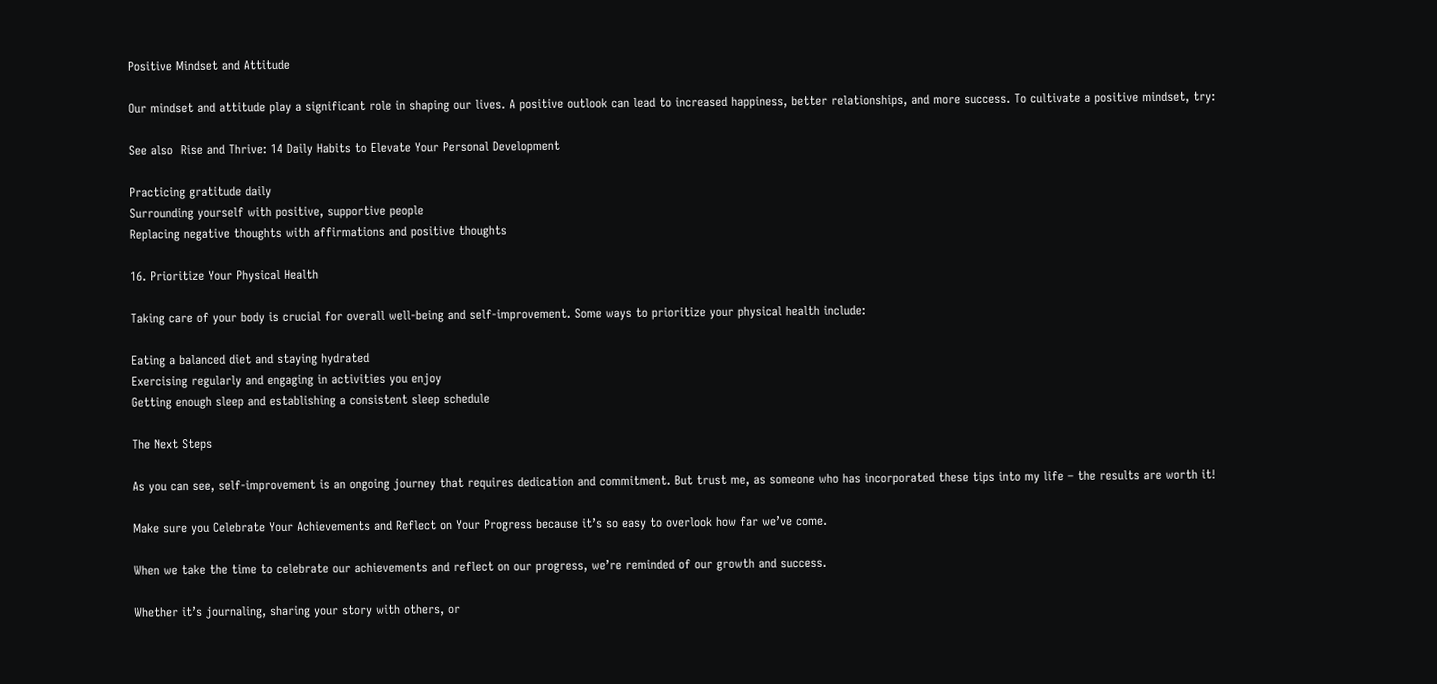Positive Mindset and Attitude

Our mindset and attitude play a significant role in shaping our lives. A positive outlook can lead to increased happiness, better relationships, and more success. To cultivate a positive mindset, try:

See also  Rise and Thrive: 14 Daily Habits to Elevate Your Personal Development

Practicing gratitude daily
Surrounding yourself with positive, supportive people
Replacing negative thoughts with affirmations and positive thoughts

16. Prioritize Your Physical Health

Taking care of your body is crucial for overall well-being and self-improvement. Some ways to prioritize your physical health include:

Eating a balanced diet and staying hydrated
Exercising regularly and engaging in activities you enjoy
Getting enough sleep and establishing a consistent sleep schedule

The Next Steps

As you can see, self-improvement is an ongoing journey that requires dedication and commitment. But trust me, as someone who has incorporated these tips into my life – the results are worth it!

Make sure you Celebrate Your Achievements and Reflect on Your Progress because it’s so easy to overlook how far we’ve come.

When we take the time to celebrate our achievements and reflect on our progress, we’re reminded of our growth and success.

Whether it’s journaling, sharing your story with others, or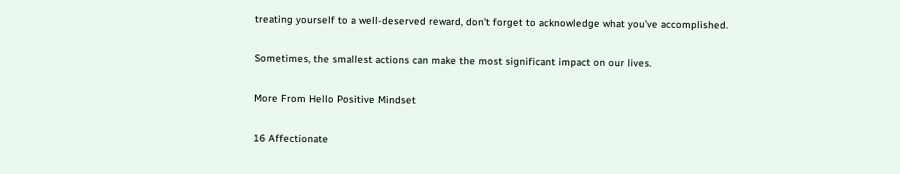treating yourself to a well-deserved reward, don’t forget to acknowledge what you’ve accomplished.

Sometimes, the smallest actions can make the most significant impact on our lives.

More From Hello Positive Mindset

16 Affectionate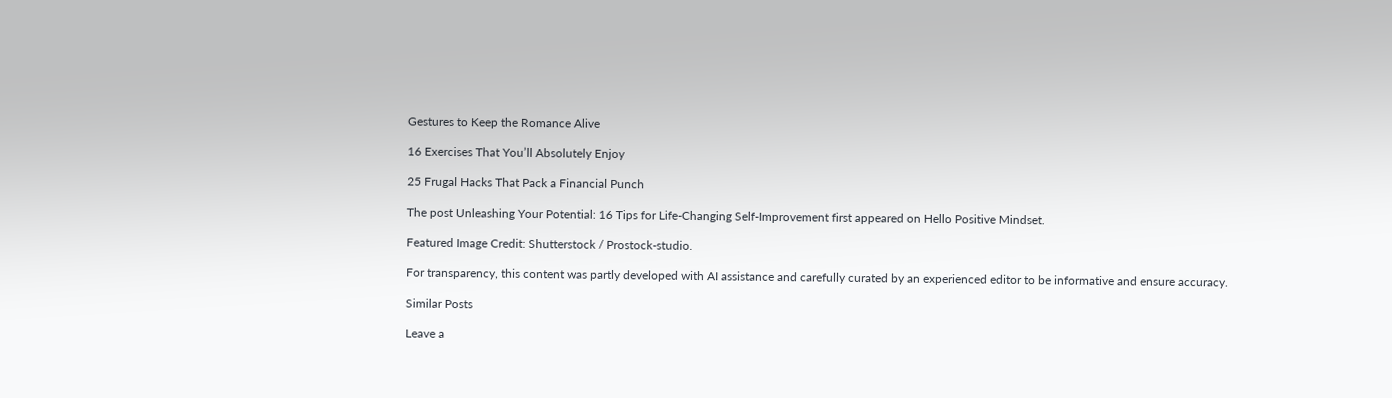Gestures to Keep the Romance Alive

16 Exercises That You’ll Absolutely Enjoy

25 Frugal Hacks That Pack a Financial Punch

The post Unleashing Your Potential: 16 Tips for Life-Changing Self-Improvement first appeared on Hello Positive Mindset.

Featured Image Credit: Shutterstock / Prostock-studio.

For transparency, this content was partly developed with AI assistance and carefully curated by an experienced editor to be informative and ensure accuracy.

Similar Posts

Leave a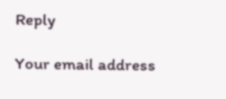Reply

Your email address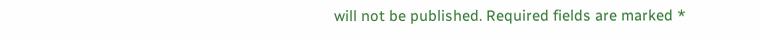will not be published. Required fields are marked *